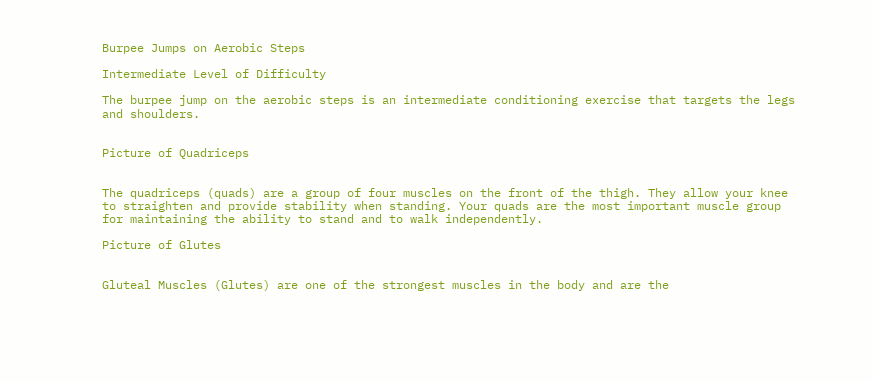Burpee Jumps on Aerobic Steps

Intermediate Level of Difficulty

The burpee jump on the aerobic steps is an intermediate conditioning exercise that targets the legs and shoulders.


Picture of Quadriceps


The quadriceps (quads) are a group of four muscles on the front of the thigh. They allow your knee to straighten and provide stability when standing. Your quads are the most important muscle group for maintaining the ability to stand and to walk independently.

Picture of Glutes


Gluteal Muscles (Glutes) are one of the strongest muscles in the body and are the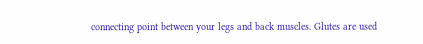connecting point between your legs and back muscles. Glutes are used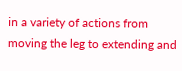in a variety of actions from moving the leg to extending and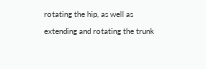rotating the hip, as well as extending and rotating the trunk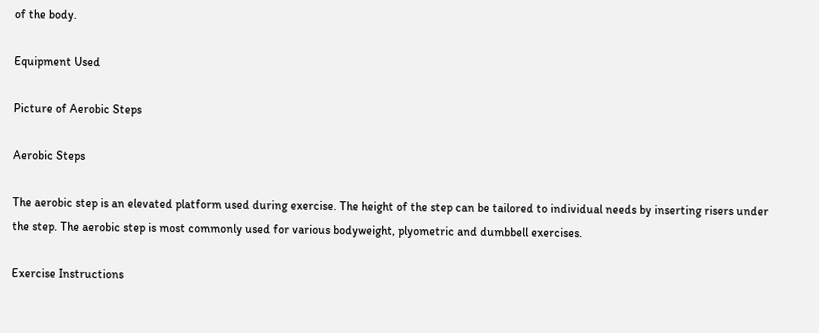of the body.

Equipment Used

Picture of Aerobic Steps

Aerobic Steps

The aerobic step is an elevated platform used during exercise. The height of the step can be tailored to individual needs by inserting risers under the step. The aerobic step is most commonly used for various bodyweight, plyometric and dumbbell exercises.

Exercise Instructions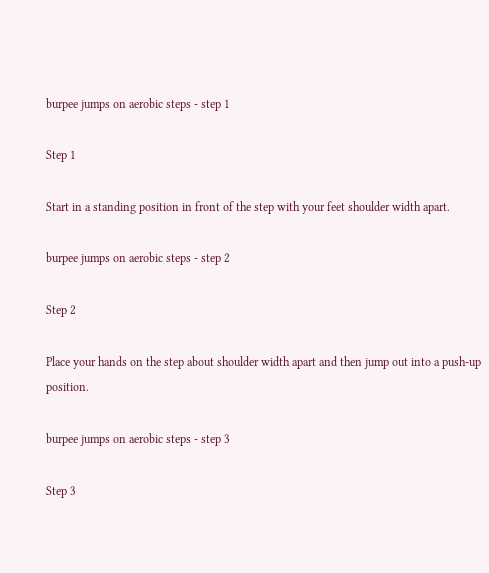burpee jumps on aerobic steps - step 1

Step 1

Start in a standing position in front of the step with your feet shoulder width apart.

burpee jumps on aerobic steps - step 2

Step 2

Place your hands on the step about shoulder width apart and then jump out into a push-up position.

burpee jumps on aerobic steps - step 3

Step 3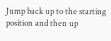Jump back up to the starting position and then up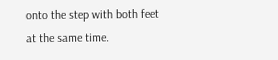onto the step with both feet at the same time.